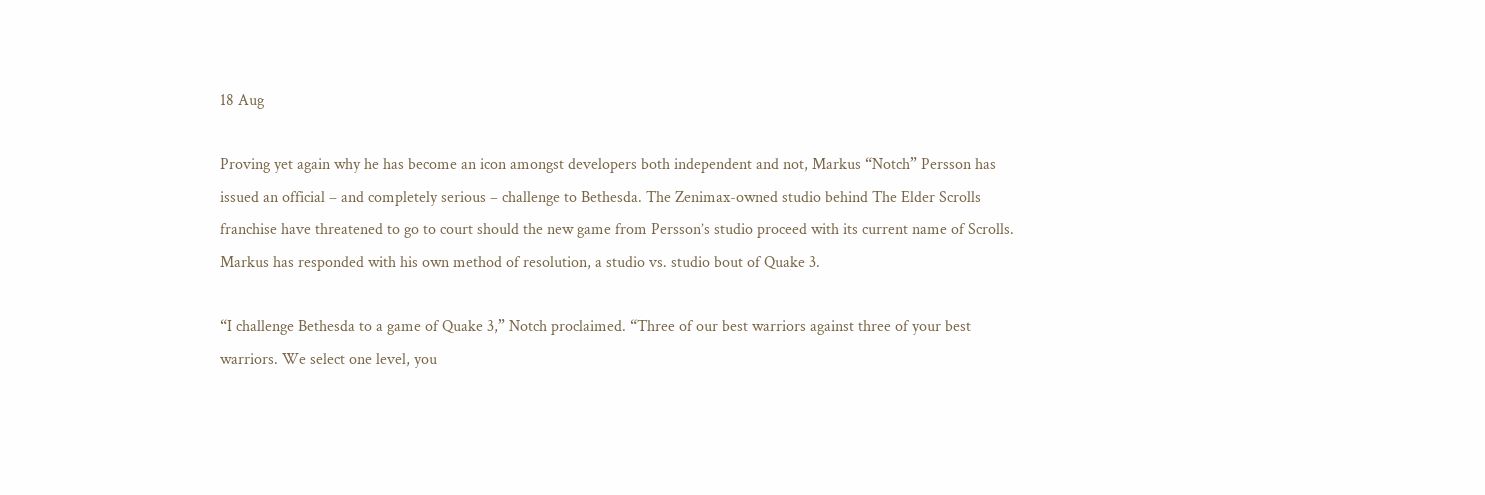18 Aug

Proving yet again why he has become an icon amongst developers both independent and not, Markus “Notch” Persson has issued an official – and completely serious – challenge to Bethesda. The Zenimax-owned studio behind The Elder Scrolls franchise have threatened to go to court should the new game from Persson’s studio proceed with its current name of Scrolls. Markus has responded with his own method of resolution, a studio vs. studio bout of Quake 3.

“I challenge Bethesda to a game of Quake 3,” Notch proclaimed. “Three of our best warriors against three of your best warriors. We select one level, you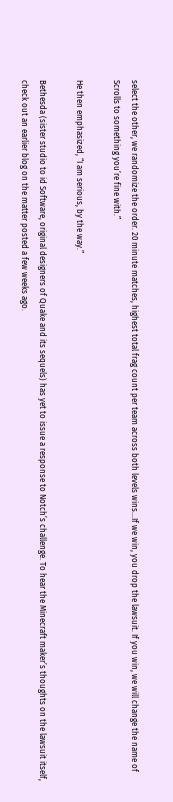select the other, we randomize the order. 20 minute matches, highest total frag count per team across both levels wins…If we win, you drop the lawsuit. If you win, we will change the name of Scrolls to something you’re fine with.”

He then emphasized, “I am serious, by the way.”

Bethesda (sister studio to id Software, original designers of Quake and its sequels) has yet to issue a response to Notch’s challenge. To hear the Minecraft maker’s thoughts on the lawsuit itself, check out an earlier blog on the matter posted a few weeks ago.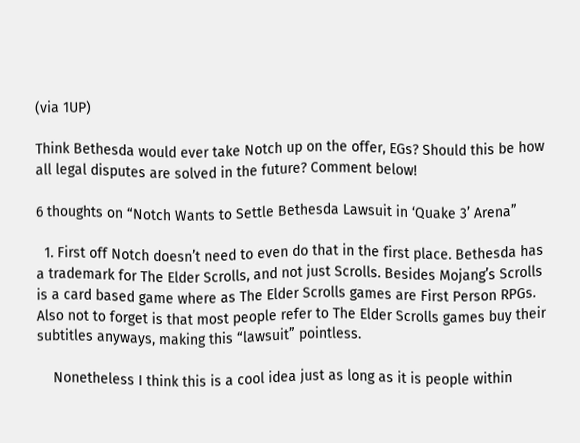(via 1UP)

Think Bethesda would ever take Notch up on the offer, EGs? Should this be how all legal disputes are solved in the future? Comment below!

6 thoughts on “Notch Wants to Settle Bethesda Lawsuit in ‘Quake 3’ Arena”

  1. First off Notch doesn’t need to even do that in the first place. Bethesda has a trademark for The Elder Scrolls, and not just Scrolls. Besides Mojang’s Scrolls is a card based game where as The Elder Scrolls games are First Person RPGs. Also not to forget is that most people refer to The Elder Scrolls games buy their subtitles anyways, making this “lawsuit” pointless.

    Nonetheless I think this is a cool idea just as long as it is people within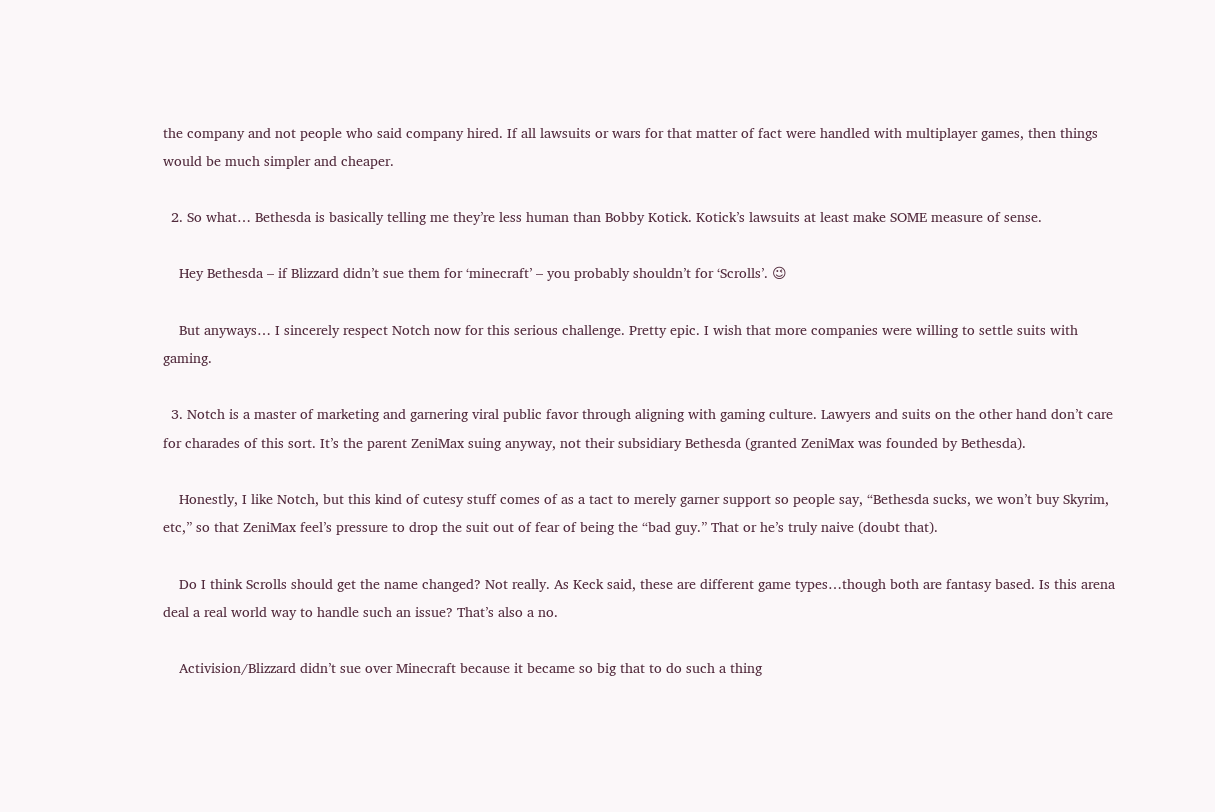the company and not people who said company hired. If all lawsuits or wars for that matter of fact were handled with multiplayer games, then things would be much simpler and cheaper.

  2. So what… Bethesda is basically telling me they’re less human than Bobby Kotick. Kotick’s lawsuits at least make SOME measure of sense.

    Hey Bethesda – if Blizzard didn’t sue them for ‘minecraft’ – you probably shouldn’t for ‘Scrolls’. 😉

    But anyways… I sincerely respect Notch now for this serious challenge. Pretty epic. I wish that more companies were willing to settle suits with gaming.

  3. Notch is a master of marketing and garnering viral public favor through aligning with gaming culture. Lawyers and suits on the other hand don’t care for charades of this sort. It’s the parent ZeniMax suing anyway, not their subsidiary Bethesda (granted ZeniMax was founded by Bethesda).

    Honestly, I like Notch, but this kind of cutesy stuff comes of as a tact to merely garner support so people say, “Bethesda sucks, we won’t buy Skyrim, etc,” so that ZeniMax feel’s pressure to drop the suit out of fear of being the “bad guy.” That or he’s truly naive (doubt that).

    Do I think Scrolls should get the name changed? Not really. As Keck said, these are different game types…though both are fantasy based. Is this arena deal a real world way to handle such an issue? That’s also a no.

    Activision/Blizzard didn’t sue over Minecraft because it became so big that to do such a thing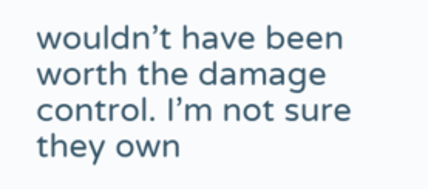wouldn’t have been worth the damage control. I’m not sure they own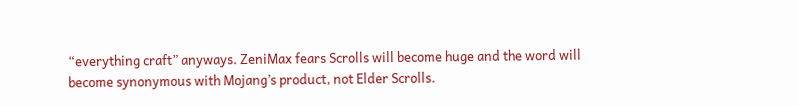“everything craft” anyways. ZeniMax fears Scrolls will become huge and the word will become synonymous with Mojang’s product, not Elder Scrolls.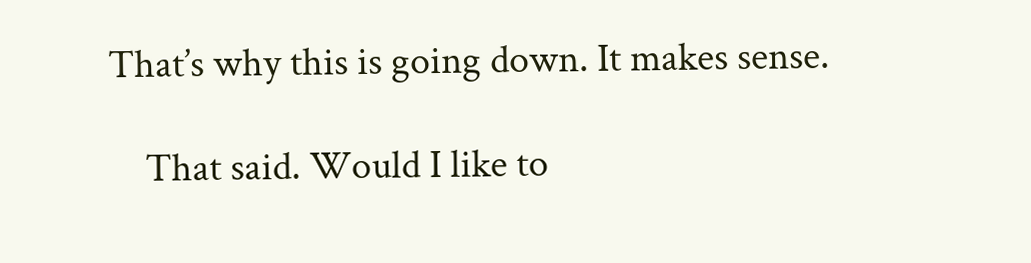That’s why this is going down. It makes sense.

    That said. Would I like to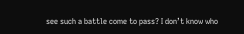see such a battle come to pass? I don’t know who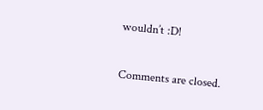wouldn’t :D!

Comments are closed.